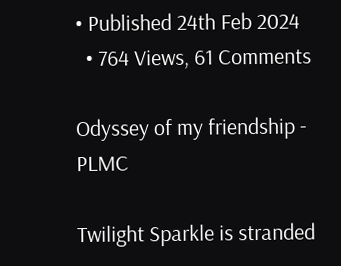• Published 24th Feb 2024
  • 764 Views, 61 Comments

Odyssey of my friendship - PLMC

Twilight Sparkle is stranded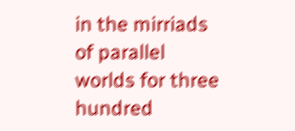in the mirriads of parallel worlds for three hundred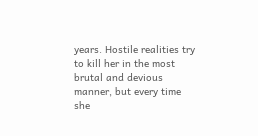years. Hostile realities try to kill her in the most brutal and devious manner, but every time she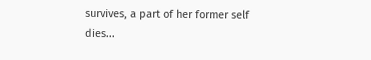survives, a part of her former self dies...